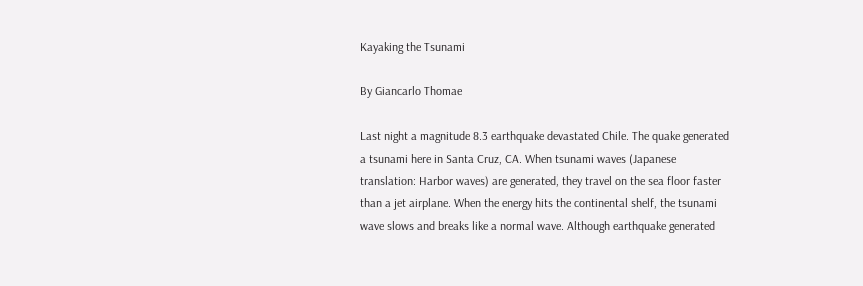Kayaking the Tsunami

By Giancarlo Thomae

Last night a magnitude 8.3 earthquake devastated Chile. The quake generated a tsunami here in Santa Cruz, CA. When tsunami waves (Japanese translation: Harbor waves) are generated, they travel on the sea floor faster than a jet airplane. When the energy hits the continental shelf, the tsunami wave slows and breaks like a normal wave. Although earthquake generated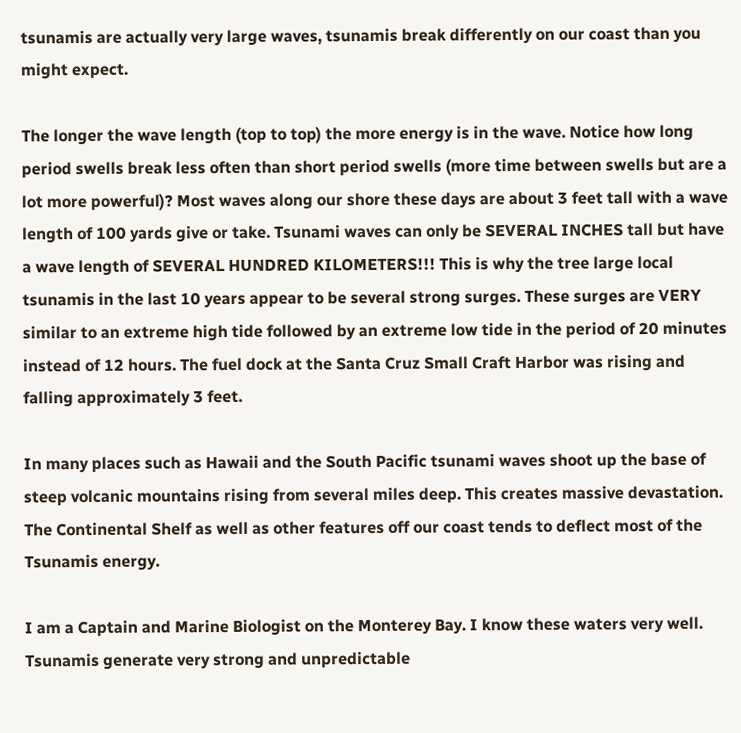tsunamis are actually very large waves, tsunamis break differently on our coast than you might expect.

The longer the wave length (top to top) the more energy is in the wave. Notice how long period swells break less often than short period swells (more time between swells but are a lot more powerful)? Most waves along our shore these days are about 3 feet tall with a wave length of 100 yards give or take. Tsunami waves can only be SEVERAL INCHES tall but have a wave length of SEVERAL HUNDRED KILOMETERS!!! This is why the tree large local tsunamis in the last 10 years appear to be several strong surges. These surges are VERY similar to an extreme high tide followed by an extreme low tide in the period of 20 minutes instead of 12 hours. The fuel dock at the Santa Cruz Small Craft Harbor was rising and falling approximately 3 feet.

In many places such as Hawaii and the South Pacific tsunami waves shoot up the base of steep volcanic mountains rising from several miles deep. This creates massive devastation. The Continental Shelf as well as other features off our coast tends to deflect most of the Tsunamis energy.

I am a Captain and Marine Biologist on the Monterey Bay. I know these waters very well. Tsunamis generate very strong and unpredictable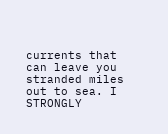currents that can leave you stranded miles out to sea. I STRONGLY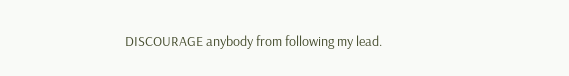DISCOURAGE anybody from following my lead.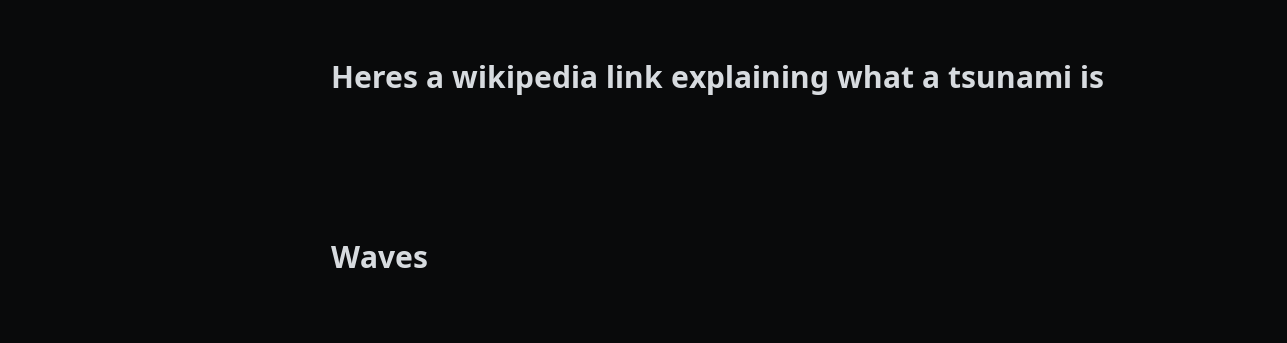Heres a wikipedia link explaining what a tsunami is


Waves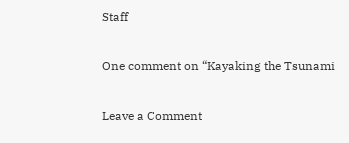Staff

One comment on “Kayaking the Tsunami

Leave a Comment